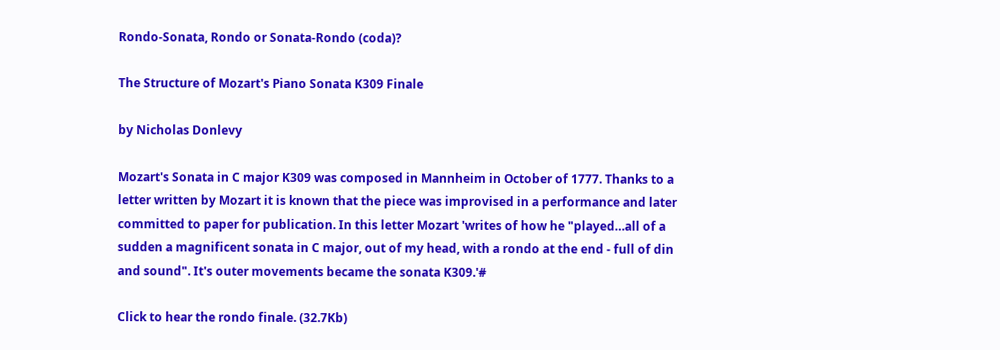Rondo-Sonata, Rondo or Sonata-Rondo (coda)?

The Structure of Mozart's Piano Sonata K309 Finale

by Nicholas Donlevy

Mozart's Sonata in C major K309 was composed in Mannheim in October of 1777. Thanks to a letter written by Mozart it is known that the piece was improvised in a performance and later committed to paper for publication. In this letter Mozart 'writes of how he "played…all of a sudden a magnificent sonata in C major, out of my head, with a rondo at the end - full of din and sound". It's outer movements became the sonata K309.'#

Click to hear the rondo finale. (32.7Kb)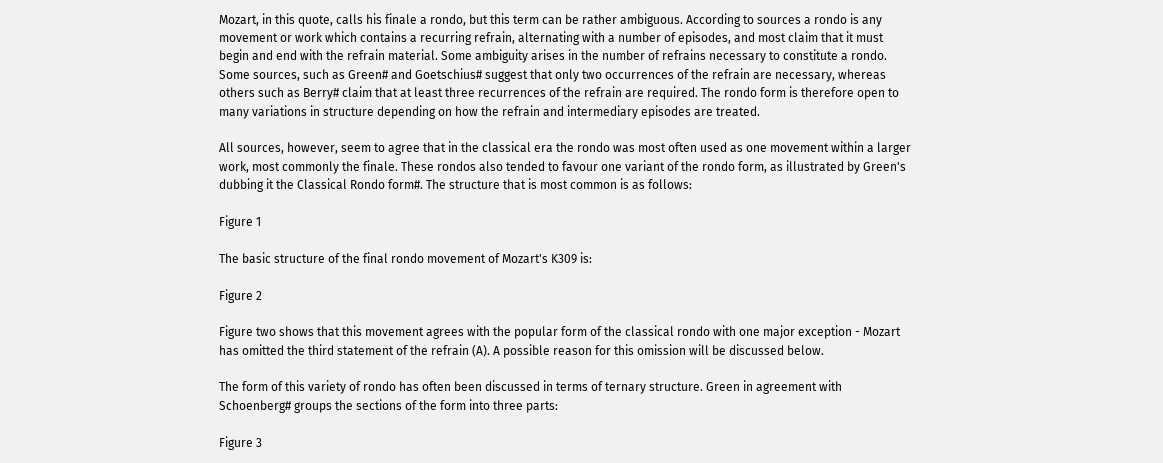Mozart, in this quote, calls his finale a rondo, but this term can be rather ambiguous. According to sources a rondo is any movement or work which contains a recurring refrain, alternating with a number of episodes, and most claim that it must begin and end with the refrain material. Some ambiguity arises in the number of refrains necessary to constitute a rondo. Some sources, such as Green# and Goetschius# suggest that only two occurrences of the refrain are necessary, whereas others such as Berry# claim that at least three recurrences of the refrain are required. The rondo form is therefore open to many variations in structure depending on how the refrain and intermediary episodes are treated.

All sources, however, seem to agree that in the classical era the rondo was most often used as one movement within a larger work, most commonly the finale. These rondos also tended to favour one variant of the rondo form, as illustrated by Green's dubbing it the Classical Rondo form#. The structure that is most common is as follows:

Figure 1

The basic structure of the final rondo movement of Mozart's K309 is:

Figure 2

Figure two shows that this movement agrees with the popular form of the classical rondo with one major exception - Mozart has omitted the third statement of the refrain (A). A possible reason for this omission will be discussed below.

The form of this variety of rondo has often been discussed in terms of ternary structure. Green in agreement with Schoenberg# groups the sections of the form into three parts:

Figure 3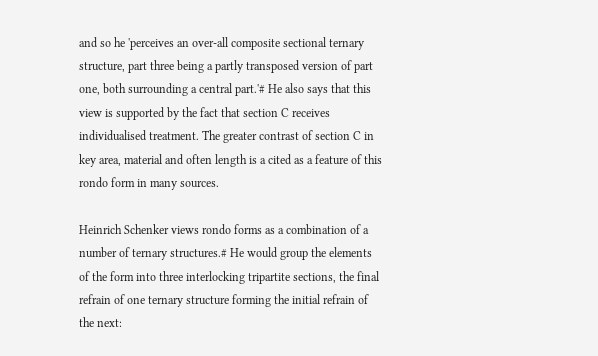and so he 'perceives an over-all composite sectional ternary structure, part three being a partly transposed version of part one, both surrounding a central part.'# He also says that this view is supported by the fact that section C receives individualised treatment. The greater contrast of section C in key area, material and often length is a cited as a feature of this rondo form in many sources.

Heinrich Schenker views rondo forms as a combination of a number of ternary structures.# He would group the elements of the form into three interlocking tripartite sections, the final refrain of one ternary structure forming the initial refrain of the next: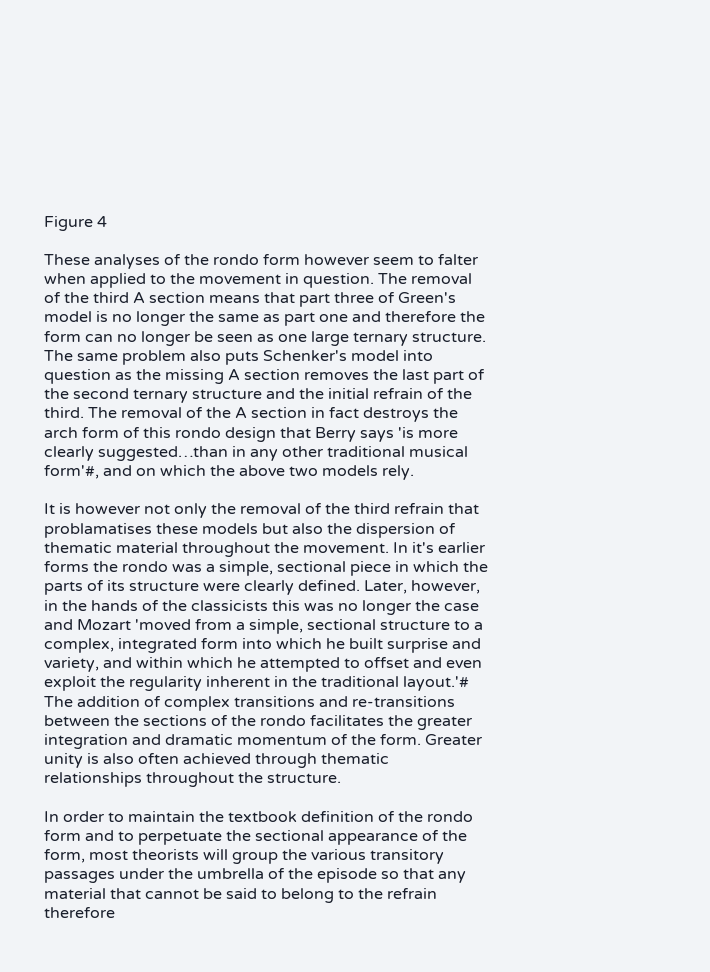Figure 4

These analyses of the rondo form however seem to falter when applied to the movement in question. The removal of the third A section means that part three of Green's model is no longer the same as part one and therefore the form can no longer be seen as one large ternary structure. The same problem also puts Schenker's model into question as the missing A section removes the last part of the second ternary structure and the initial refrain of the third. The removal of the A section in fact destroys the arch form of this rondo design that Berry says 'is more clearly suggested…than in any other traditional musical form'#, and on which the above two models rely.

It is however not only the removal of the third refrain that problamatises these models but also the dispersion of thematic material throughout the movement. In it's earlier forms the rondo was a simple, sectional piece in which the parts of its structure were clearly defined. Later, however, in the hands of the classicists this was no longer the case and Mozart 'moved from a simple, sectional structure to a complex, integrated form into which he built surprise and variety, and within which he attempted to offset and even exploit the regularity inherent in the traditional layout.'# The addition of complex transitions and re-transitions between the sections of the rondo facilitates the greater integration and dramatic momentum of the form. Greater unity is also often achieved through thematic relationships throughout the structure.

In order to maintain the textbook definition of the rondo form and to perpetuate the sectional appearance of the form, most theorists will group the various transitory passages under the umbrella of the episode so that any material that cannot be said to belong to the refrain therefore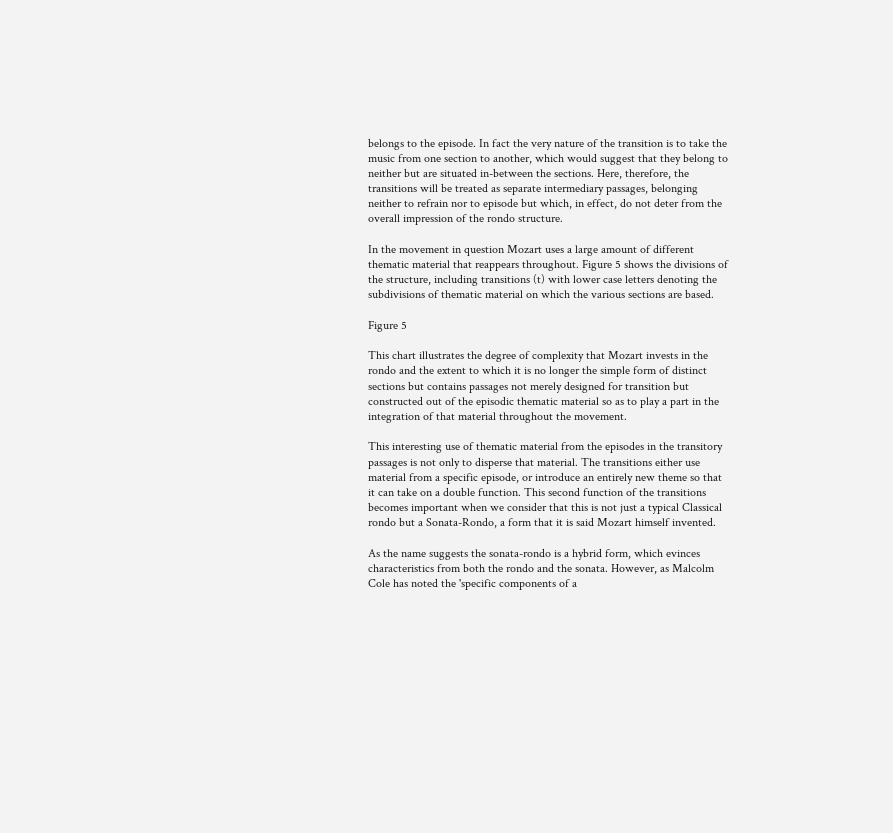belongs to the episode. In fact the very nature of the transition is to take the music from one section to another, which would suggest that they belong to neither but are situated in-between the sections. Here, therefore, the transitions will be treated as separate intermediary passages, belonging neither to refrain nor to episode but which, in effect, do not deter from the overall impression of the rondo structure.

In the movement in question Mozart uses a large amount of different thematic material that reappears throughout. Figure 5 shows the divisions of the structure, including transitions (t) with lower case letters denoting the subdivisions of thematic material on which the various sections are based.

Figure 5

This chart illustrates the degree of complexity that Mozart invests in the rondo and the extent to which it is no longer the simple form of distinct sections but contains passages not merely designed for transition but constructed out of the episodic thematic material so as to play a part in the integration of that material throughout the movement.

This interesting use of thematic material from the episodes in the transitory passages is not only to disperse that material. The transitions either use material from a specific episode, or introduce an entirely new theme so that it can take on a double function. This second function of the transitions becomes important when we consider that this is not just a typical Classical rondo but a Sonata-Rondo, a form that it is said Mozart himself invented.

As the name suggests the sonata-rondo is a hybrid form, which evinces characteristics from both the rondo and the sonata. However, as Malcolm Cole has noted the 'specific components of a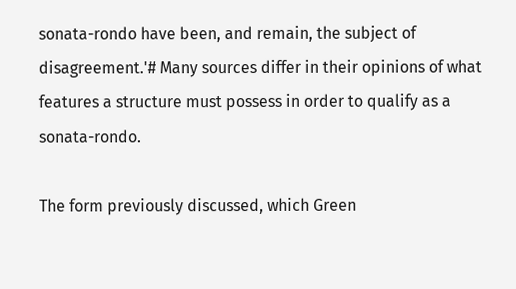sonata-rondo have been, and remain, the subject of disagreement.'# Many sources differ in their opinions of what features a structure must possess in order to qualify as a sonata-rondo.

The form previously discussed, which Green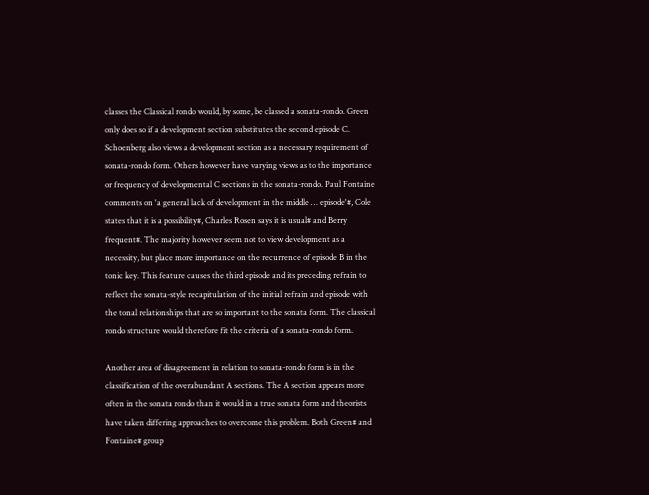classes the Classical rondo would, by some, be classed a sonata-rondo. Green only does so if a development section substitutes the second episode C. Schoenberg also views a development section as a necessary requirement of sonata-rondo form. Others however have varying views as to the importance or frequency of developmental C sections in the sonata-rondo. Paul Fontaine comments on 'a general lack of development in the middle … episode'#, Cole states that it is a possibility#, Charles Rosen says it is usual# and Berry frequent#. The majority however seem not to view development as a necessity, but place more importance on the recurrence of episode B in the tonic key. This feature causes the third episode and its preceding refrain to reflect the sonata-style recapitulation of the initial refrain and episode with the tonal relationships that are so important to the sonata form. The classical rondo structure would therefore fit the criteria of a sonata-rondo form.

Another area of disagreement in relation to sonata-rondo form is in the classification of the overabundant A sections. The A section appears more often in the sonata rondo than it would in a true sonata form and theorists have taken differing approaches to overcome this problem. Both Green# and Fontaine# group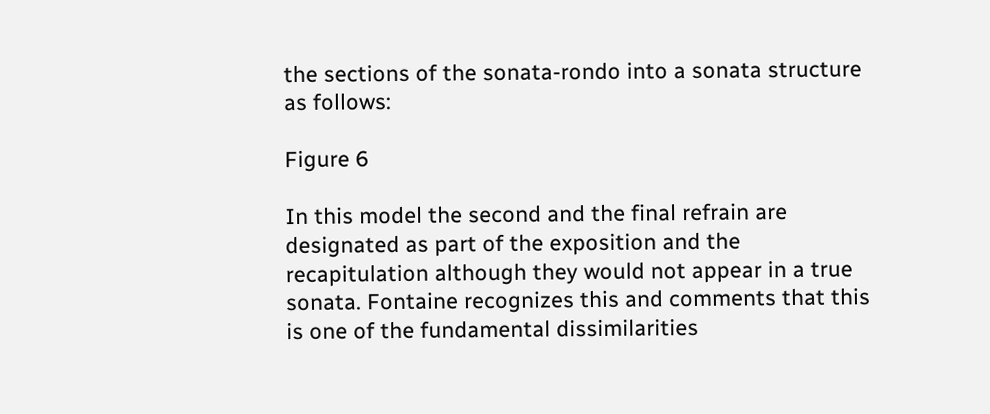the sections of the sonata-rondo into a sonata structure as follows:

Figure 6

In this model the second and the final refrain are designated as part of the exposition and the recapitulation although they would not appear in a true sonata. Fontaine recognizes this and comments that this is one of the fundamental dissimilarities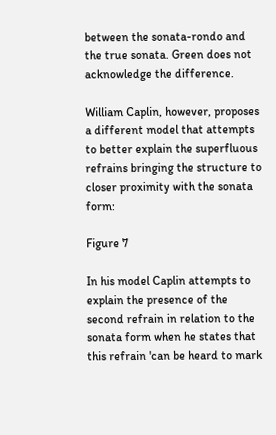between the sonata-rondo and the true sonata. Green does not acknowledge the difference.

William Caplin, however, proposes a different model that attempts to better explain the superfluous refrains bringing the structure to closer proximity with the sonata form:

Figure 7

In his model Caplin attempts to explain the presence of the second refrain in relation to the sonata form when he states that this refrain 'can be heard to mark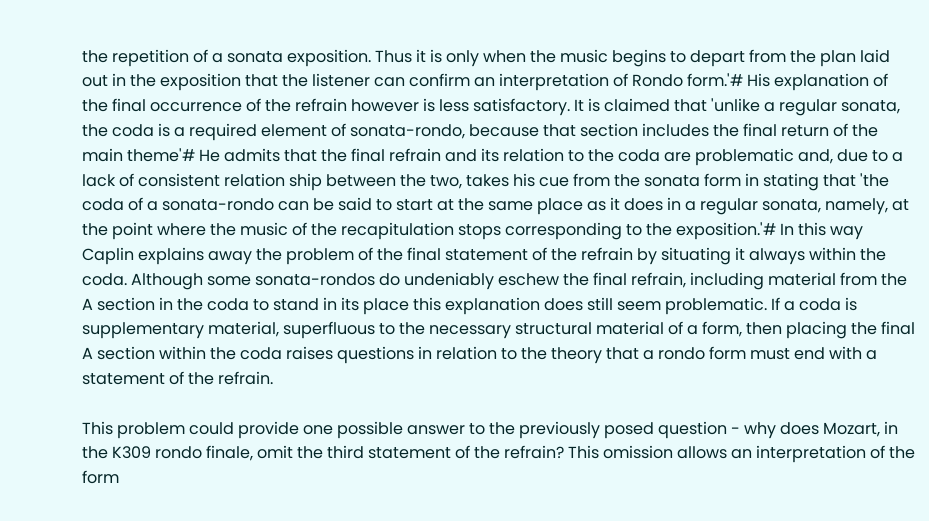the repetition of a sonata exposition. Thus it is only when the music begins to depart from the plan laid out in the exposition that the listener can confirm an interpretation of Rondo form.'# His explanation of the final occurrence of the refrain however is less satisfactory. It is claimed that 'unlike a regular sonata, the coda is a required element of sonata-rondo, because that section includes the final return of the main theme'# He admits that the final refrain and its relation to the coda are problematic and, due to a lack of consistent relation ship between the two, takes his cue from the sonata form in stating that 'the coda of a sonata-rondo can be said to start at the same place as it does in a regular sonata, namely, at the point where the music of the recapitulation stops corresponding to the exposition.'# In this way Caplin explains away the problem of the final statement of the refrain by situating it always within the coda. Although some sonata-rondos do undeniably eschew the final refrain, including material from the A section in the coda to stand in its place this explanation does still seem problematic. If a coda is supplementary material, superfluous to the necessary structural material of a form, then placing the final A section within the coda raises questions in relation to the theory that a rondo form must end with a statement of the refrain.

This problem could provide one possible answer to the previously posed question - why does Mozart, in the K309 rondo finale, omit the third statement of the refrain? This omission allows an interpretation of the form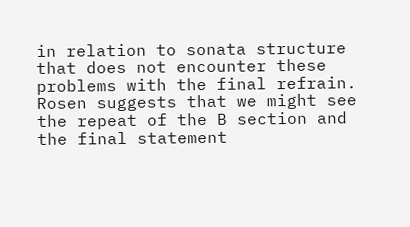in relation to sonata structure that does not encounter these problems with the final refrain. Rosen suggests that we might see the repeat of the B section and the final statement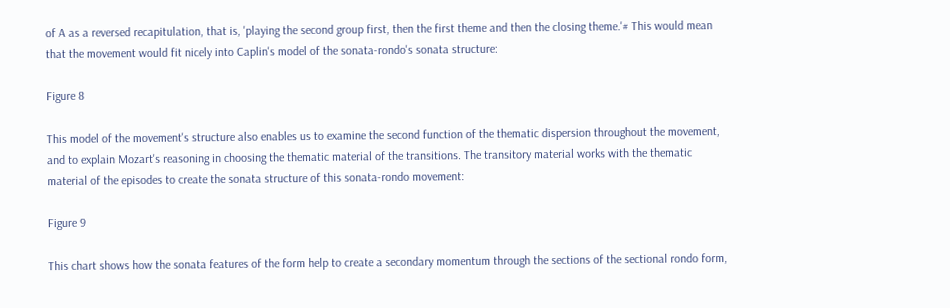of A as a reversed recapitulation, that is, 'playing the second group first, then the first theme and then the closing theme.'# This would mean that the movement would fit nicely into Caplin's model of the sonata-rondo's sonata structure:

Figure 8

This model of the movement's structure also enables us to examine the second function of the thematic dispersion throughout the movement, and to explain Mozart's reasoning in choosing the thematic material of the transitions. The transitory material works with the thematic material of the episodes to create the sonata structure of this sonata-rondo movement:

Figure 9

This chart shows how the sonata features of the form help to create a secondary momentum through the sections of the sectional rondo form,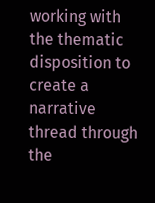working with the thematic disposition to create a narrative thread through the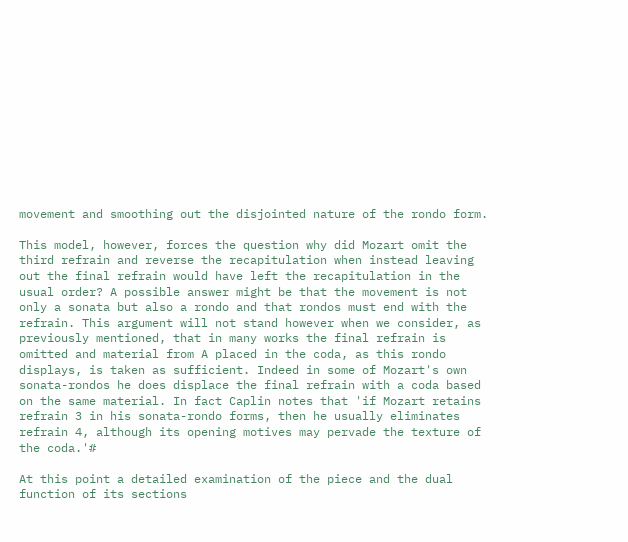movement and smoothing out the disjointed nature of the rondo form.

This model, however, forces the question why did Mozart omit the third refrain and reverse the recapitulation when instead leaving out the final refrain would have left the recapitulation in the usual order? A possible answer might be that the movement is not only a sonata but also a rondo and that rondos must end with the refrain. This argument will not stand however when we consider, as previously mentioned, that in many works the final refrain is omitted and material from A placed in the coda, as this rondo displays, is taken as sufficient. Indeed in some of Mozart's own sonata-rondos he does displace the final refrain with a coda based on the same material. In fact Caplin notes that 'if Mozart retains refrain 3 in his sonata-rondo forms, then he usually eliminates refrain 4, although its opening motives may pervade the texture of the coda.'#

At this point a detailed examination of the piece and the dual function of its sections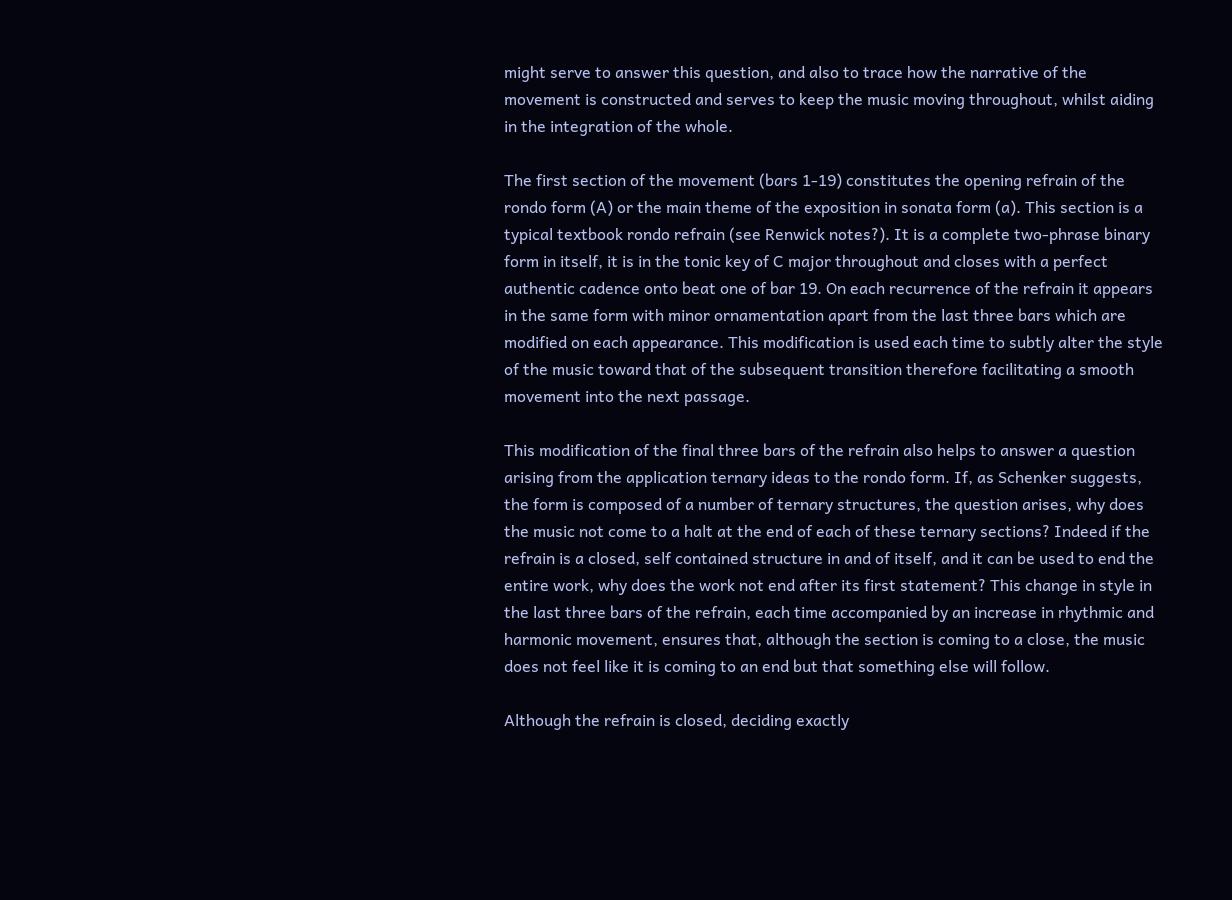might serve to answer this question, and also to trace how the narrative of the movement is constructed and serves to keep the music moving throughout, whilst aiding in the integration of the whole.

The first section of the movement (bars 1-19) constitutes the opening refrain of the rondo form (A) or the main theme of the exposition in sonata form (a). This section is a typical textbook rondo refrain (see Renwick notes?). It is a complete two-phrase binary form in itself, it is in the tonic key of C major throughout and closes with a perfect authentic cadence onto beat one of bar 19. On each recurrence of the refrain it appears in the same form with minor ornamentation apart from the last three bars which are modified on each appearance. This modification is used each time to subtly alter the style of the music toward that of the subsequent transition therefore facilitating a smooth movement into the next passage.

This modification of the final three bars of the refrain also helps to answer a question arising from the application ternary ideas to the rondo form. If, as Schenker suggests, the form is composed of a number of ternary structures, the question arises, why does the music not come to a halt at the end of each of these ternary sections? Indeed if the refrain is a closed, self contained structure in and of itself, and it can be used to end the entire work, why does the work not end after its first statement? This change in style in the last three bars of the refrain, each time accompanied by an increase in rhythmic and harmonic movement, ensures that, although the section is coming to a close, the music does not feel like it is coming to an end but that something else will follow.

Although the refrain is closed, deciding exactly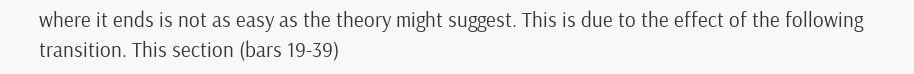where it ends is not as easy as the theory might suggest. This is due to the effect of the following transition. This section (bars 19-39)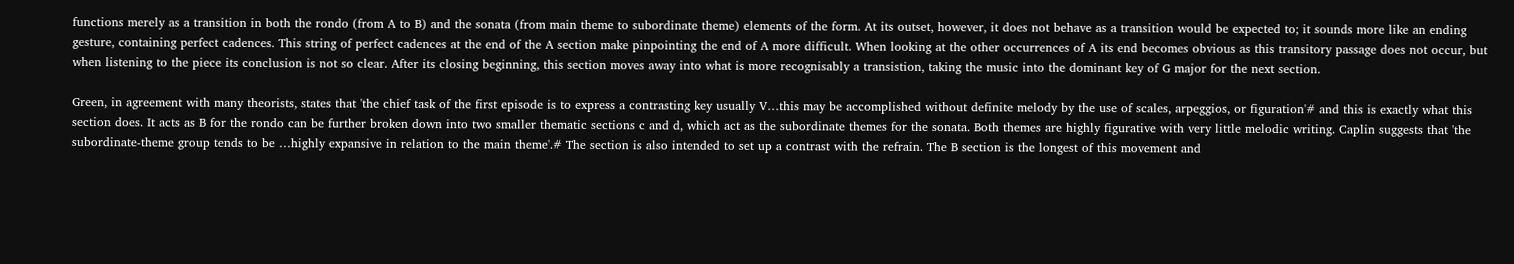functions merely as a transition in both the rondo (from A to B) and the sonata (from main theme to subordinate theme) elements of the form. At its outset, however, it does not behave as a transition would be expected to; it sounds more like an ending gesture, containing perfect cadences. This string of perfect cadences at the end of the A section make pinpointing the end of A more difficult. When looking at the other occurrences of A its end becomes obvious as this transitory passage does not occur, but when listening to the piece its conclusion is not so clear. After its closing beginning, this section moves away into what is more recognisably a transistion, taking the music into the dominant key of G major for the next section.

Green, in agreement with many theorists, states that 'the chief task of the first episode is to express a contrasting key usually V…this may be accomplished without definite melody by the use of scales, arpeggios, or figuration'# and this is exactly what this section does. It acts as B for the rondo can be further broken down into two smaller thematic sections c and d, which act as the subordinate themes for the sonata. Both themes are highly figurative with very little melodic writing. Caplin suggests that 'the subordinate-theme group tends to be …highly expansive in relation to the main theme'.# The section is also intended to set up a contrast with the refrain. The B section is the longest of this movement and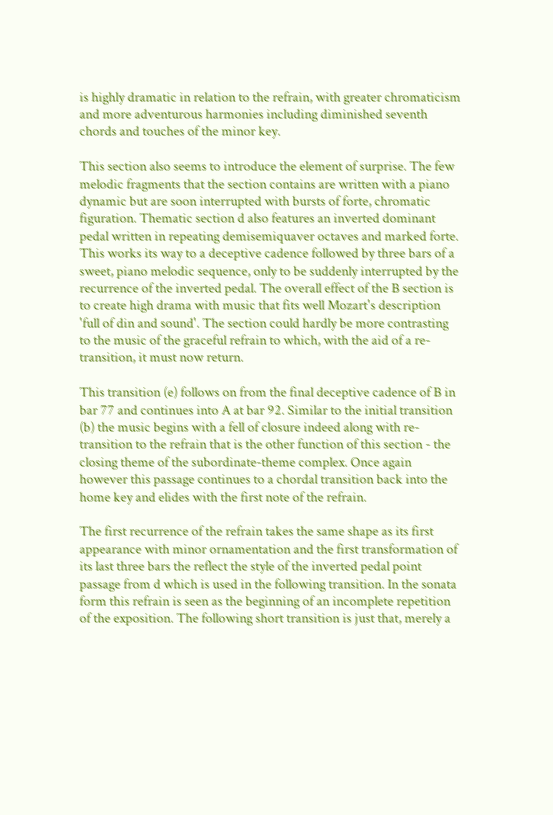is highly dramatic in relation to the refrain, with greater chromaticism and more adventurous harmonies including diminished seventh chords and touches of the minor key.

This section also seems to introduce the element of surprise. The few melodic fragments that the section contains are written with a piano dynamic but are soon interrupted with bursts of forte, chromatic figuration. Thematic section d also features an inverted dominant pedal written in repeating demisemiquaver octaves and marked forte. This works its way to a deceptive cadence followed by three bars of a sweet, piano melodic sequence, only to be suddenly interrupted by the recurrence of the inverted pedal. The overall effect of the B section is to create high drama with music that fits well Mozart's description 'full of din and sound'. The section could hardly be more contrasting to the music of the graceful refrain to which, with the aid of a re-transition, it must now return.

This transition (e) follows on from the final deceptive cadence of B in bar 77 and continues into A at bar 92. Similar to the initial transition (b) the music begins with a fell of closure indeed along with re-transition to the refrain that is the other function of this section - the closing theme of the subordinate-theme complex. Once again however this passage continues to a chordal transition back into the home key and elides with the first note of the refrain.

The first recurrence of the refrain takes the same shape as its first appearance with minor ornamentation and the first transformation of its last three bars the reflect the style of the inverted pedal point passage from d which is used in the following transition. In the sonata form this refrain is seen as the beginning of an incomplete repetition of the exposition. The following short transition is just that, merely a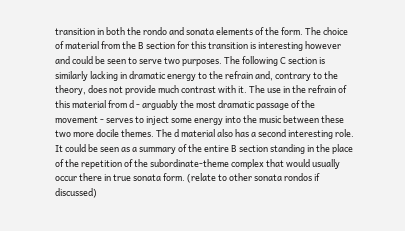transition in both the rondo and sonata elements of the form. The choice of material from the B section for this transition is interesting however and could be seen to serve two purposes. The following C section is similarly lacking in dramatic energy to the refrain and, contrary to the theory, does not provide much contrast with it. The use in the refrain of this material from d - arguably the most dramatic passage of the movement - serves to inject some energy into the music between these two more docile themes. The d material also has a second interesting role. It could be seen as a summary of the entire B section standing in the place of the repetition of the subordinate-theme complex that would usually occur there in true sonata form. (relate to other sonata rondos if discussed)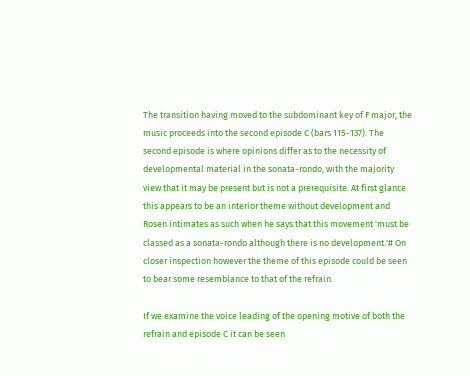The transition having moved to the subdominant key of F major, the music proceeds into the second episode C (bars 115-137). The second episode is where opinions differ as to the necessity of developmental material in the sonata-rondo, with the majority view that it may be present but is not a prerequisite. At first glance this appears to be an interior theme without development and Rosen intimates as such when he says that this movement 'must be classed as a sonata-rondo although there is no development.'# On closer inspection however the theme of this episode could be seen to bear some resemblance to that of the refrain.

If we examine the voice leading of the opening motive of both the refrain and episode C it can be seen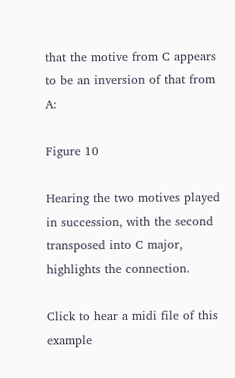that the motive from C appears to be an inversion of that from A:

Figure 10

Hearing the two motives played in succession, with the second transposed into C major, highlights the connection.

Click to hear a midi file of this example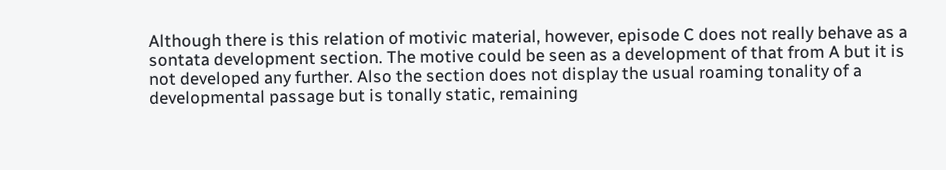Although there is this relation of motivic material, however, episode C does not really behave as a sontata development section. The motive could be seen as a development of that from A but it is not developed any further. Also the section does not display the usual roaming tonality of a developmental passage but is tonally static, remaining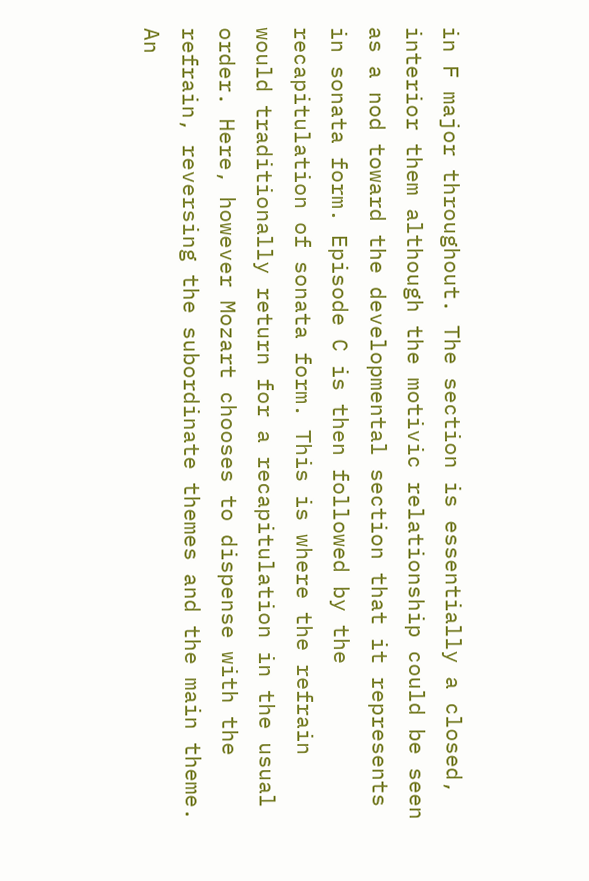in F major throughout. The section is essentially a closed, interior them although the motivic relationship could be seen as a nod toward the developmental section that it represents in sonata form. Episode C is then followed by the recapitulation of sonata form. This is where the refrain would traditionally return for a recapitulation in the usual order. Here, however Mozart chooses to dispense with the refrain, reversing the subordinate themes and the main theme. An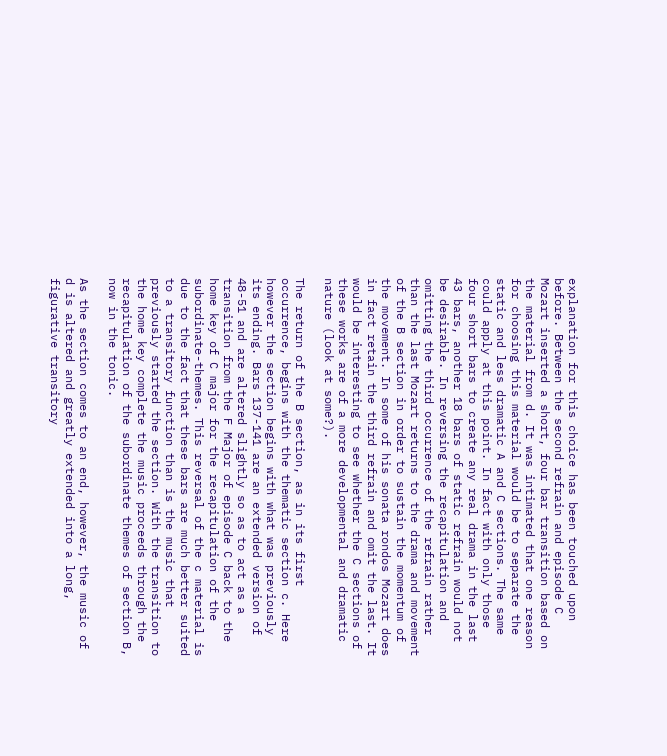explanation for this choice has been touched upon before. Between the second refrain and episode C Mozart inserted a short, four bar transition based on the material from d. It was intimated that one reason for choosing this material would be to separate the static and less dramatic A and C sections. The same could apply at this point. In fact with only those four short bars to create any real drama in the last 43 bars, another 18 bars of static refrain would not be desirable. In reversing the recapitulation and omitting the third occurrence of the refrain rather than the last Mozart returns to the drama and movement of the B section in order to sustain the momentum of the movement. In some of his sonata rondos Mozart does in fact retain the third refrain and omit the last. It would be interesting to see whether the C sections of these works are of a more developmental and dramatic nature (look at some?).

The return of the B section, as in its first occurrence, begins with the thematic section c. Here however the section begins with what was previously its ending. Bars 137-141 are an extended version of 48-51 and are altered slightly so as to act as a transition from the F Major of episode C back to the home key of C major for the recapitulation of the subordinate-themes. This reversal of the c material is due to the fact that these bars are much better suited to a transitory function than is the music that previously started the section. With the transition to the home key complete the music proceeds through the recapitulation of the subordinate themes of section B, now in the tonic.

As the section comes to an end, however, the music of d is altered and greatly extended into a long, figurative transitory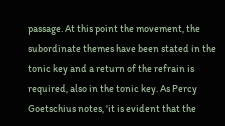passage. At this point the movement, the subordinate themes have been stated in the tonic key and a return of the refrain is required, also in the tonic key. As Percy Goetschius notes, 'it is evident that the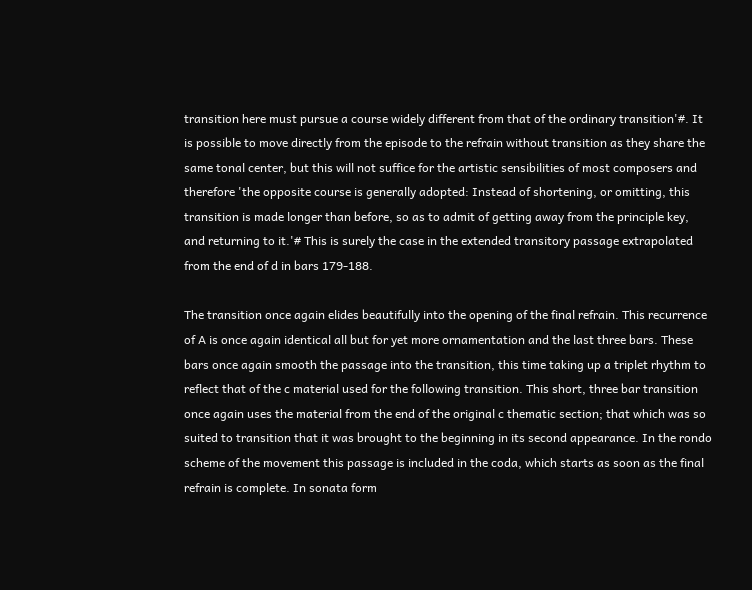transition here must pursue a course widely different from that of the ordinary transition'#. It is possible to move directly from the episode to the refrain without transition as they share the same tonal center, but this will not suffice for the artistic sensibilities of most composers and therefore 'the opposite course is generally adopted: Instead of shortening, or omitting, this transition is made longer than before, so as to admit of getting away from the principle key, and returning to it.'# This is surely the case in the extended transitory passage extrapolated from the end of d in bars 179-188.

The transition once again elides beautifully into the opening of the final refrain. This recurrence of A is once again identical all but for yet more ornamentation and the last three bars. These bars once again smooth the passage into the transition, this time taking up a triplet rhythm to reflect that of the c material used for the following transition. This short, three bar transition once again uses the material from the end of the original c thematic section; that which was so suited to transition that it was brought to the beginning in its second appearance. In the rondo scheme of the movement this passage is included in the coda, which starts as soon as the final refrain is complete. In sonata form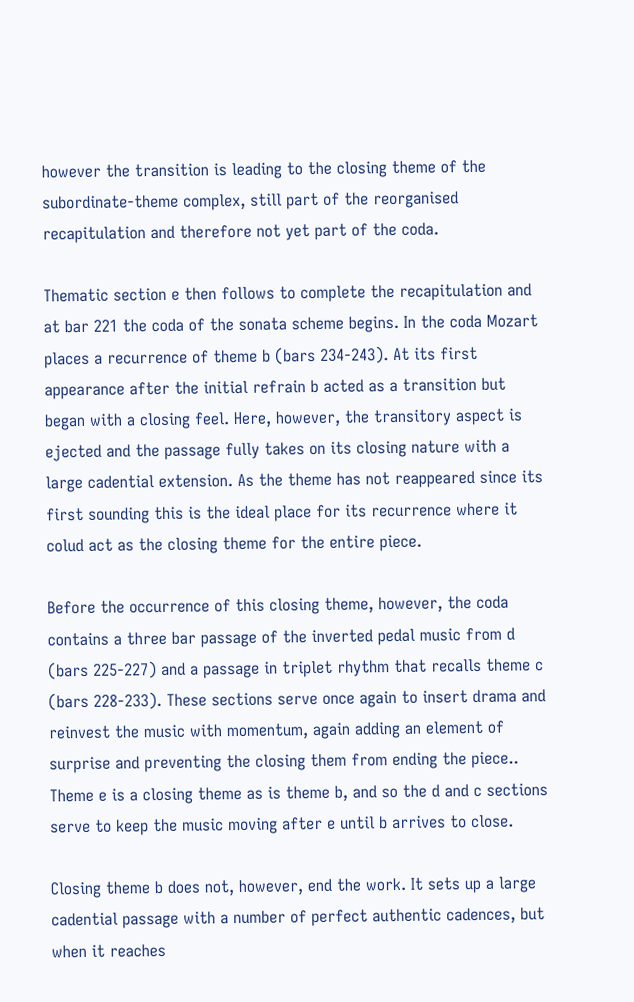however the transition is leading to the closing theme of the subordinate-theme complex, still part of the reorganised recapitulation and therefore not yet part of the coda.

Thematic section e then follows to complete the recapitulation and at bar 221 the coda of the sonata scheme begins. In the coda Mozart places a recurrence of theme b (bars 234-243). At its first appearance after the initial refrain b acted as a transition but began with a closing feel. Here, however, the transitory aspect is ejected and the passage fully takes on its closing nature with a large cadential extension. As the theme has not reappeared since its first sounding this is the ideal place for its recurrence where it colud act as the closing theme for the entire piece.

Before the occurrence of this closing theme, however, the coda contains a three bar passage of the inverted pedal music from d (bars 225-227) and a passage in triplet rhythm that recalls theme c (bars 228-233). These sections serve once again to insert drama and reinvest the music with momentum, again adding an element of surprise and preventing the closing them from ending the piece.. Theme e is a closing theme as is theme b, and so the d and c sections serve to keep the music moving after e until b arrives to close.

Closing theme b does not, however, end the work. It sets up a large cadential passage with a number of perfect authentic cadences, but when it reaches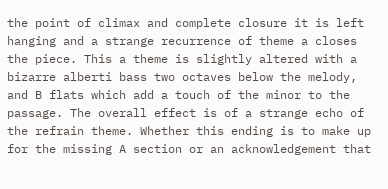the point of climax and complete closure it is left hanging and a strange recurrence of theme a closes the piece. This a theme is slightly altered with a bizarre alberti bass two octaves below the melody, and B flats which add a touch of the minor to the passage. The overall effect is of a strange echo of the refrain theme. Whether this ending is to make up for the missing A section or an acknowledgement that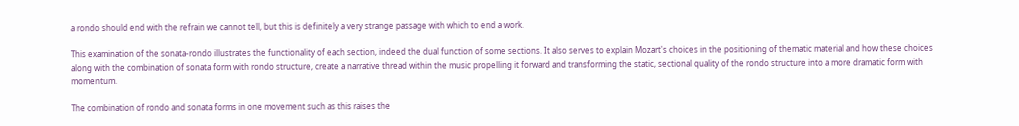a rondo should end with the refrain we cannot tell, but this is definitely a very strange passage with which to end a work.

This examination of the sonata-rondo illustrates the functionality of each section, indeed the dual function of some sections. It also serves to explain Mozart's choices in the positioning of thematic material and how these choices along with the combination of sonata form with rondo structure, create a narrative thread within the music propelling it forward and transforming the static, sectional quality of the rondo structure into a more dramatic form with momentum.

The combination of rondo and sonata forms in one movement such as this raises the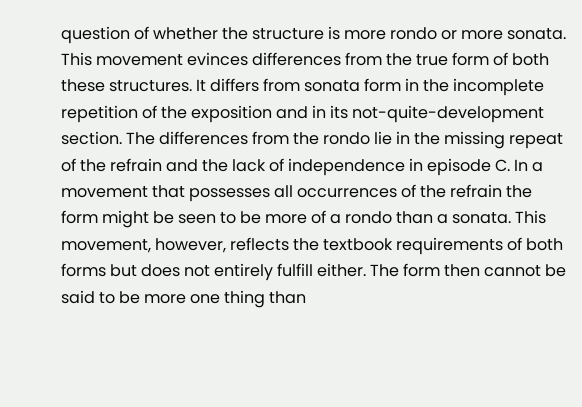question of whether the structure is more rondo or more sonata. This movement evinces differences from the true form of both these structures. It differs from sonata form in the incomplete repetition of the exposition and in its not-quite-development section. The differences from the rondo lie in the missing repeat of the refrain and the lack of independence in episode C. In a movement that possesses all occurrences of the refrain the form might be seen to be more of a rondo than a sonata. This movement, however, reflects the textbook requirements of both forms but does not entirely fulfill either. The form then cannot be said to be more one thing than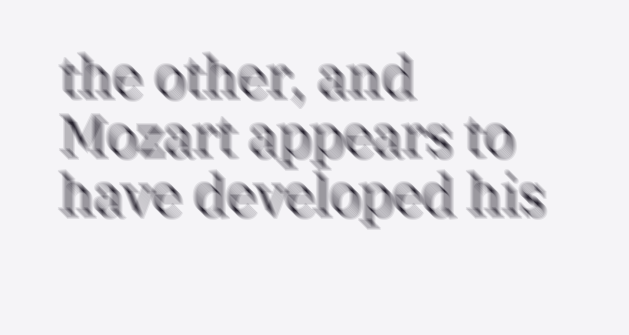the other, and Mozart appears to have developed his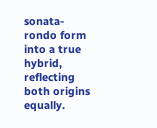sonata-rondo form into a true hybrid, reflecting both origins equally.